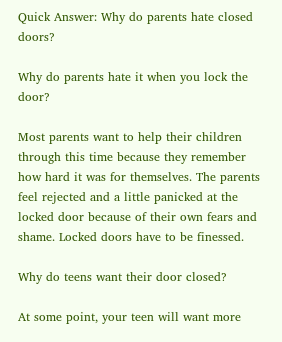Quick Answer: Why do parents hate closed doors?

Why do parents hate it when you lock the door?

Most parents want to help their children through this time because they remember how hard it was for themselves. The parents feel rejected and a little panicked at the locked door because of their own fears and shame. Locked doors have to be finessed.

Why do teens want their door closed?

At some point, your teen will want more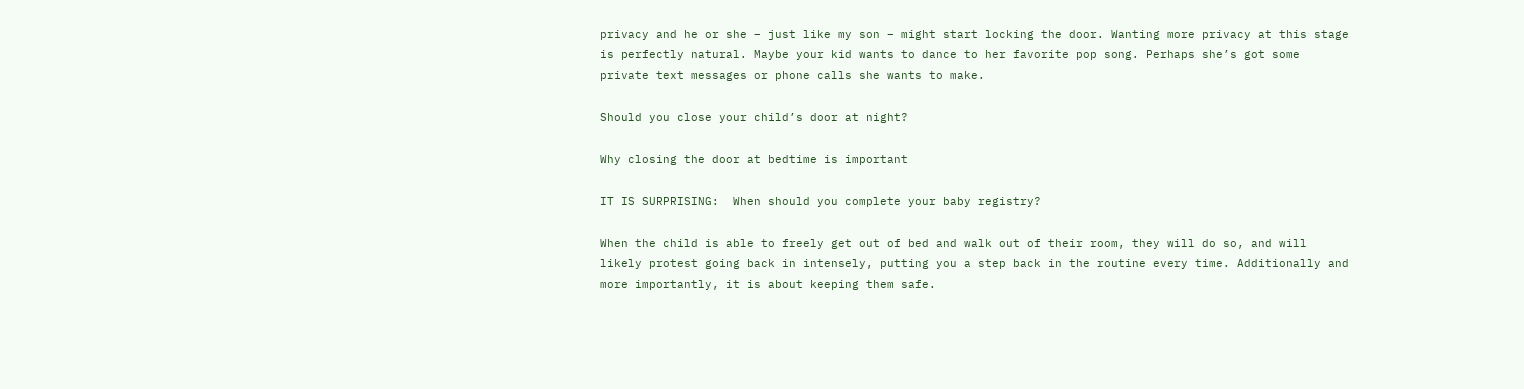privacy and he or she – just like my son – might start locking the door. Wanting more privacy at this stage is perfectly natural. Maybe your kid wants to dance to her favorite pop song. Perhaps she’s got some private text messages or phone calls she wants to make.

Should you close your child’s door at night?

Why closing the door at bedtime is important

IT IS SURPRISING:  When should you complete your baby registry?

When the child is able to freely get out of bed and walk out of their room, they will do so, and will likely protest going back in intensely, putting you a step back in the routine every time. Additionally and more importantly, it is about keeping them safe.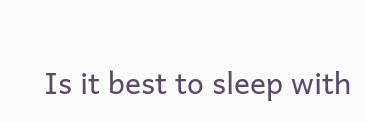Is it best to sleep with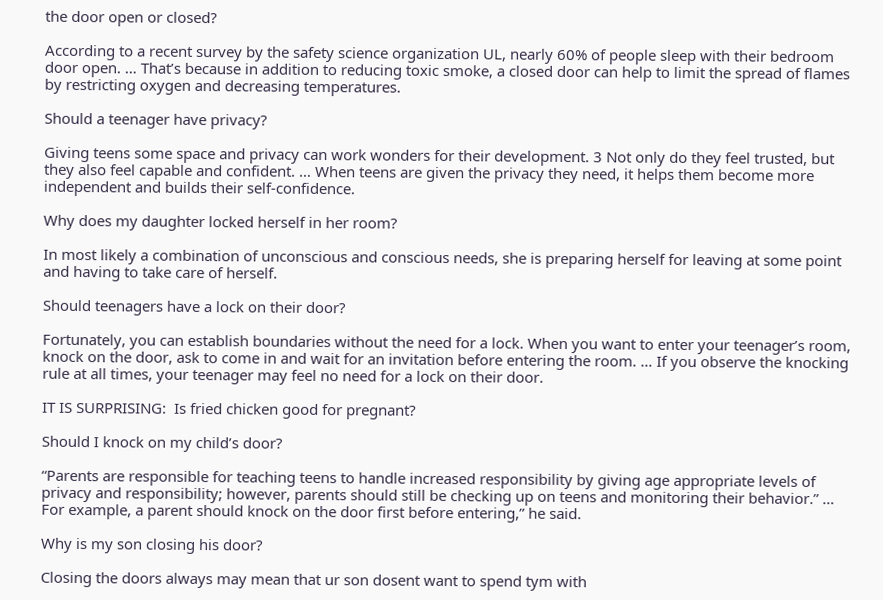the door open or closed?

According to a recent survey by the safety science organization UL, nearly 60% of people sleep with their bedroom door open. … That’s because in addition to reducing toxic smoke, a closed door can help to limit the spread of flames by restricting oxygen and decreasing temperatures.

Should a teenager have privacy?

Giving teens some space and privacy can work wonders for their development. 3 Not only do they feel trusted, but they also feel capable and confident. … When teens are given the privacy they need, it helps them become more independent and builds their self-confidence.

Why does my daughter locked herself in her room?

In most likely a combination of unconscious and conscious needs, she is preparing herself for leaving at some point and having to take care of herself.

Should teenagers have a lock on their door?

Fortunately, you can establish boundaries without the need for a lock. When you want to enter your teenager’s room, knock on the door, ask to come in and wait for an invitation before entering the room. … If you observe the knocking rule at all times, your teenager may feel no need for a lock on their door.

IT IS SURPRISING:  Is fried chicken good for pregnant?

Should I knock on my child’s door?

“Parents are responsible for teaching teens to handle increased responsibility by giving age appropriate levels of privacy and responsibility; however, parents should still be checking up on teens and monitoring their behavior.” … For example, a parent should knock on the door first before entering,” he said.

Why is my son closing his door?

Closing the doors always may mean that ur son dosent want to spend tym with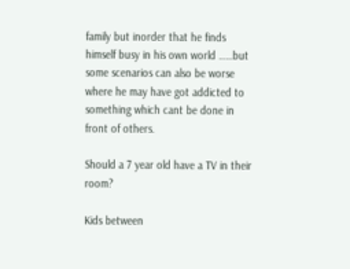family but inorder that he finds himself busy in his own world ……but some scenarios can also be worse where he may have got addicted to something which cant be done in front of others.

Should a 7 year old have a TV in their room?

Kids between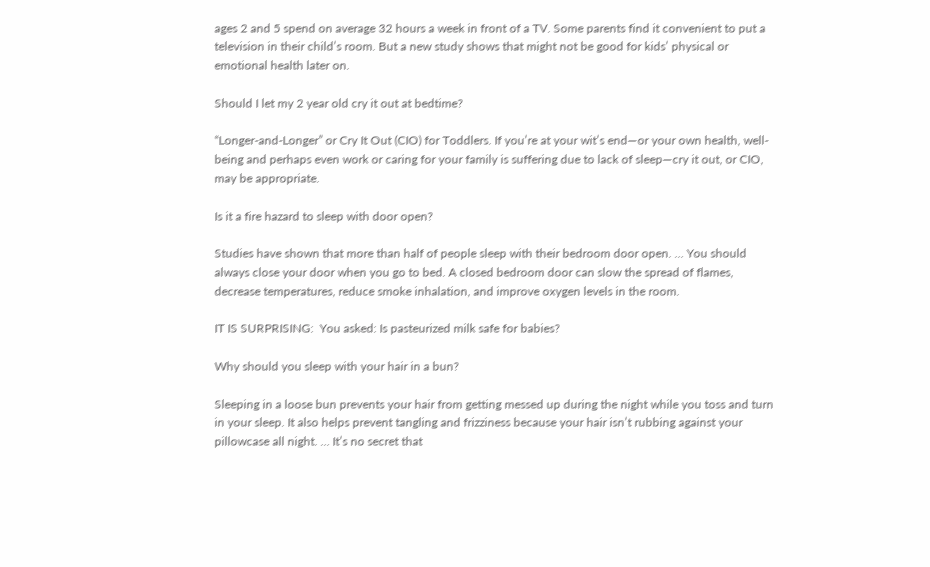ages 2 and 5 spend on average 32 hours a week in front of a TV. Some parents find it convenient to put a television in their child’s room. But a new study shows that might not be good for kids’ physical or emotional health later on.

Should I let my 2 year old cry it out at bedtime?

“Longer-and-Longer” or Cry It Out (CIO) for Toddlers. If you’re at your wit’s end—or your own health, well-being and perhaps even work or caring for your family is suffering due to lack of sleep—cry it out, or CIO, may be appropriate.

Is it a fire hazard to sleep with door open?

Studies have shown that more than half of people sleep with their bedroom door open. … You should always close your door when you go to bed. A closed bedroom door can slow the spread of flames, decrease temperatures, reduce smoke inhalation, and improve oxygen levels in the room.

IT IS SURPRISING:  You asked: Is pasteurized milk safe for babies?

Why should you sleep with your hair in a bun?

Sleeping in a loose bun prevents your hair from getting messed up during the night while you toss and turn in your sleep. It also helps prevent tangling and frizziness because your hair isn’t rubbing against your pillowcase all night. … It’s no secret that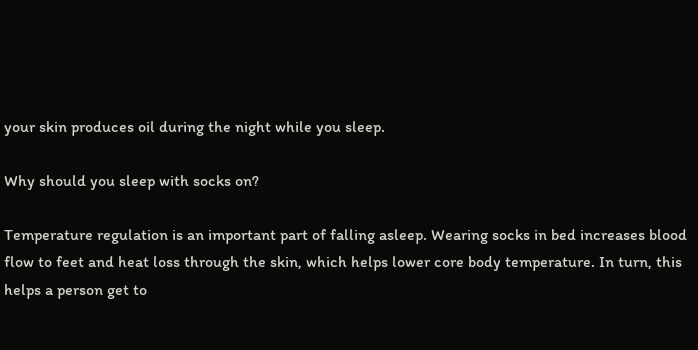your skin produces oil during the night while you sleep.

Why should you sleep with socks on?

Temperature regulation is an important part of falling asleep. Wearing socks in bed increases blood flow to feet and heat loss through the skin, which helps lower core body temperature. In turn, this helps a person get to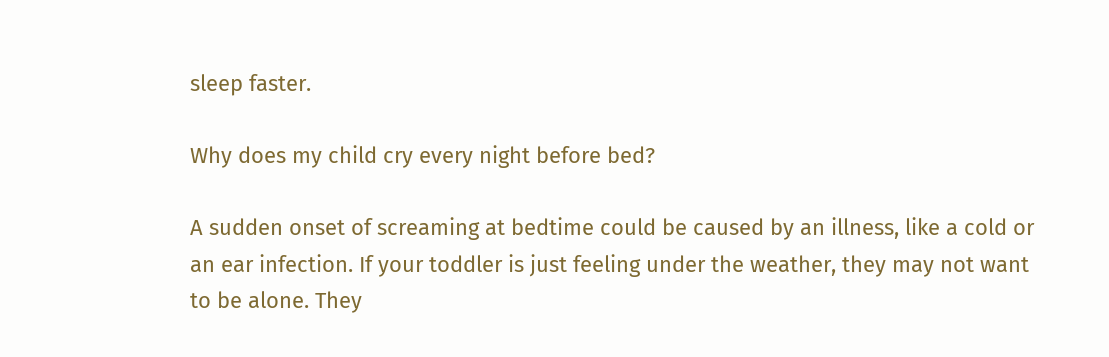sleep faster.

Why does my child cry every night before bed?

A sudden onset of screaming at bedtime could be caused by an illness, like a cold or an ear infection. If your toddler is just feeling under the weather, they may not want to be alone. They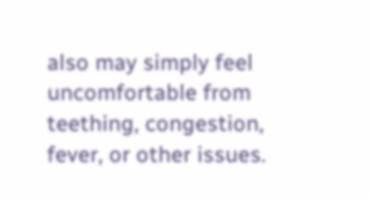also may simply feel uncomfortable from teething, congestion, fever, or other issues.